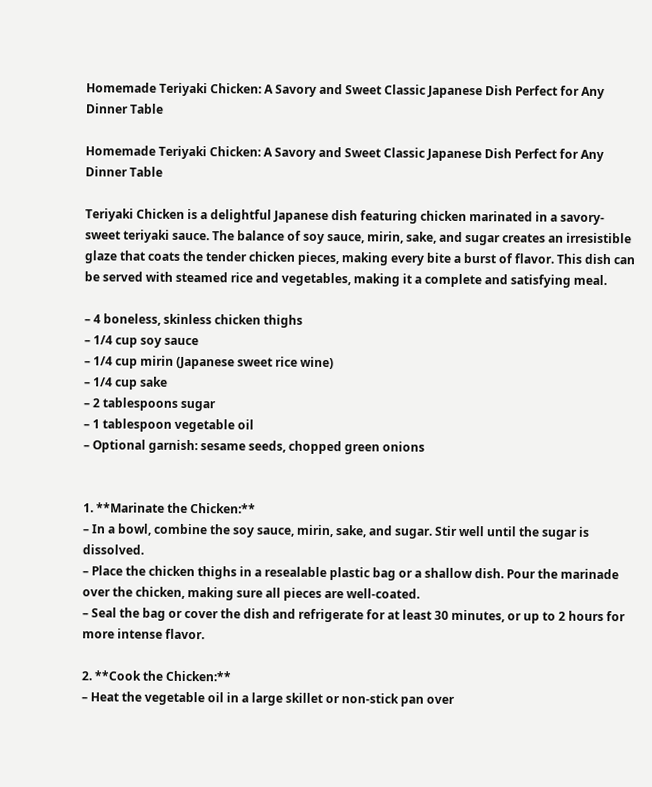Homemade Teriyaki Chicken: A Savory and Sweet Classic Japanese Dish Perfect for Any Dinner Table

Homemade Teriyaki Chicken: A Savory and Sweet Classic Japanese Dish Perfect for Any Dinner Table

Teriyaki Chicken is a delightful Japanese dish featuring chicken marinated in a savory-sweet teriyaki sauce. The balance of soy sauce, mirin, sake, and sugar creates an irresistible glaze that coats the tender chicken pieces, making every bite a burst of flavor. This dish can be served with steamed rice and vegetables, making it a complete and satisfying meal.

– 4 boneless, skinless chicken thighs
– 1/4 cup soy sauce
– 1/4 cup mirin (Japanese sweet rice wine)
– 1/4 cup sake
– 2 tablespoons sugar
– 1 tablespoon vegetable oil
– Optional garnish: sesame seeds, chopped green onions


1. **Marinate the Chicken:**
– In a bowl, combine the soy sauce, mirin, sake, and sugar. Stir well until the sugar is dissolved.
– Place the chicken thighs in a resealable plastic bag or a shallow dish. Pour the marinade over the chicken, making sure all pieces are well-coated.
– Seal the bag or cover the dish and refrigerate for at least 30 minutes, or up to 2 hours for more intense flavor.

2. **Cook the Chicken:**
– Heat the vegetable oil in a large skillet or non-stick pan over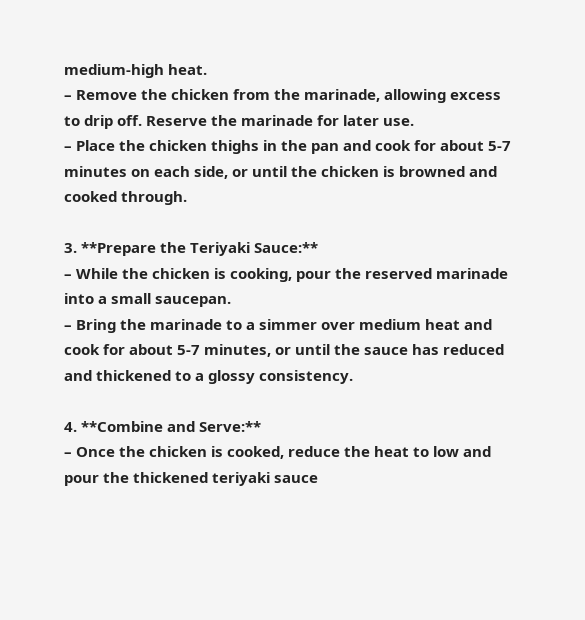medium-high heat.
– Remove the chicken from the marinade, allowing excess to drip off. Reserve the marinade for later use.
– Place the chicken thighs in the pan and cook for about 5-7 minutes on each side, or until the chicken is browned and cooked through.

3. **Prepare the Teriyaki Sauce:**
– While the chicken is cooking, pour the reserved marinade into a small saucepan.
– Bring the marinade to a simmer over medium heat and cook for about 5-7 minutes, or until the sauce has reduced and thickened to a glossy consistency.

4. **Combine and Serve:**
– Once the chicken is cooked, reduce the heat to low and pour the thickened teriyaki sauce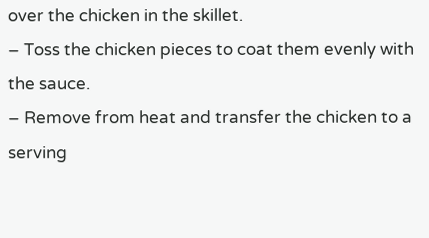over the chicken in the skillet.
– Toss the chicken pieces to coat them evenly with the sauce.
– Remove from heat and transfer the chicken to a serving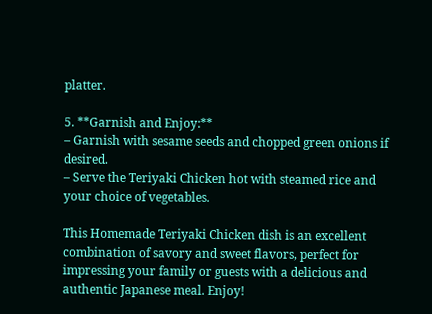platter.

5. **Garnish and Enjoy:**
– Garnish with sesame seeds and chopped green onions if desired.
– Serve the Teriyaki Chicken hot with steamed rice and your choice of vegetables.

This Homemade Teriyaki Chicken dish is an excellent combination of savory and sweet flavors, perfect for impressing your family or guests with a delicious and authentic Japanese meal. Enjoy!